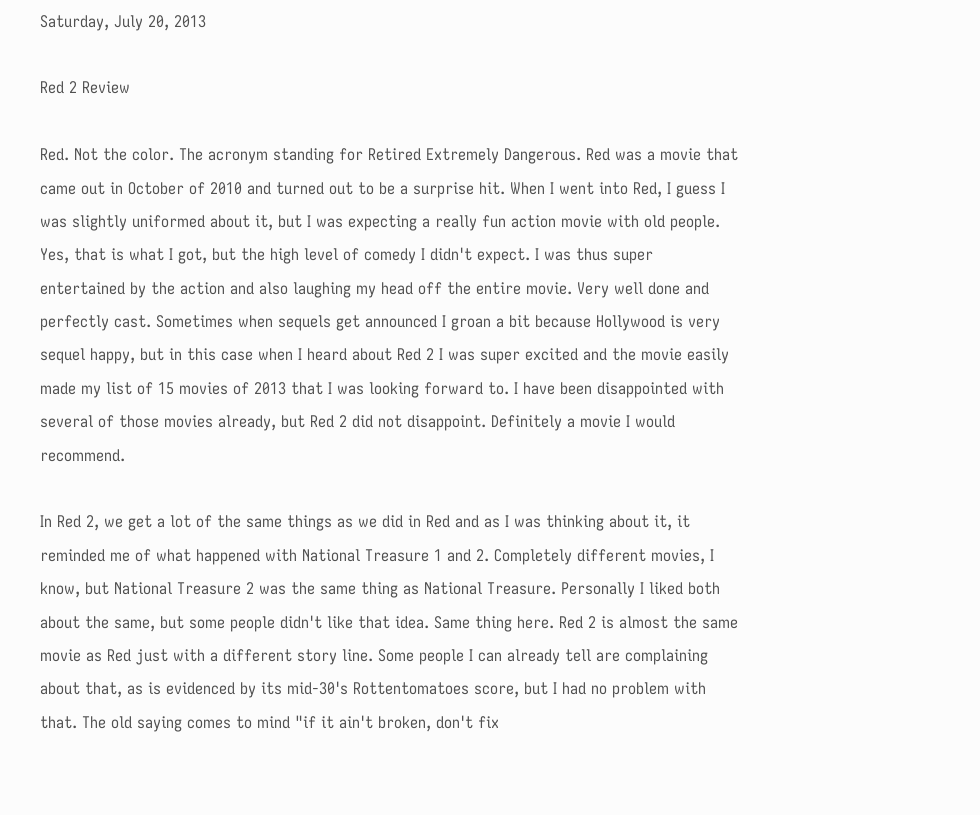Saturday, July 20, 2013

Red 2 Review

Red. Not the color. The acronym standing for Retired Extremely Dangerous. Red was a movie that came out in October of 2010 and turned out to be a surprise hit. When I went into Red, I guess I was slightly uniformed about it, but I was expecting a really fun action movie with old people. Yes, that is what I got, but the high level of comedy I didn't expect. I was thus super entertained by the action and also laughing my head off the entire movie. Very well done and perfectly cast. Sometimes when sequels get announced I groan a bit because Hollywood is very sequel happy, but in this case when I heard about Red 2 I was super excited and the movie easily made my list of 15 movies of 2013 that I was looking forward to. I have been disappointed with several of those movies already, but Red 2 did not disappoint. Definitely a movie I would recommend.

In Red 2, we get a lot of the same things as we did in Red and as I was thinking about it, it reminded me of what happened with National Treasure 1 and 2. Completely different movies, I know, but National Treasure 2 was the same thing as National Treasure. Personally I liked both about the same, but some people didn't like that idea. Same thing here. Red 2 is almost the same movie as Red just with a different story line. Some people I can already tell are complaining about that, as is evidenced by its mid-30's Rottentomatoes score, but I had no problem with that. The old saying comes to mind "if it ain't broken, don't fix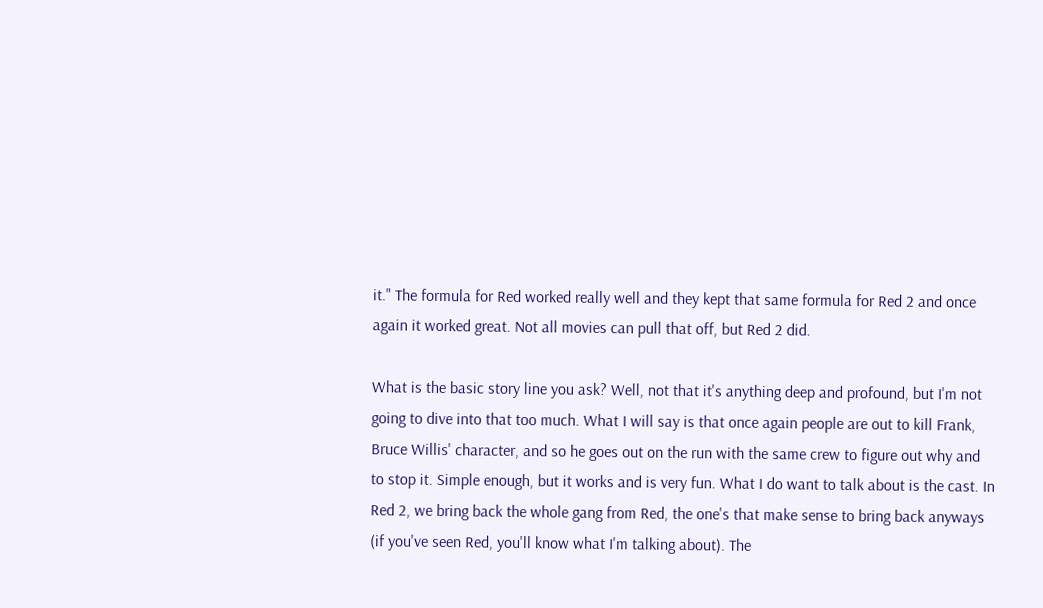it." The formula for Red worked really well and they kept that same formula for Red 2 and once again it worked great. Not all movies can pull that off, but Red 2 did.

What is the basic story line you ask? Well, not that it's anything deep and profound, but I'm not going to dive into that too much. What I will say is that once again people are out to kill Frank, Bruce Willis' character, and so he goes out on the run with the same crew to figure out why and to stop it. Simple enough, but it works and is very fun. What I do want to talk about is the cast. In Red 2, we bring back the whole gang from Red, the one's that make sense to bring back anyways (if you've seen Red, you'll know what I'm talking about). The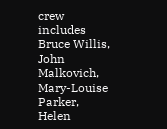crew includes Bruce Willis, John Malkovich, Mary-Louise Parker, Helen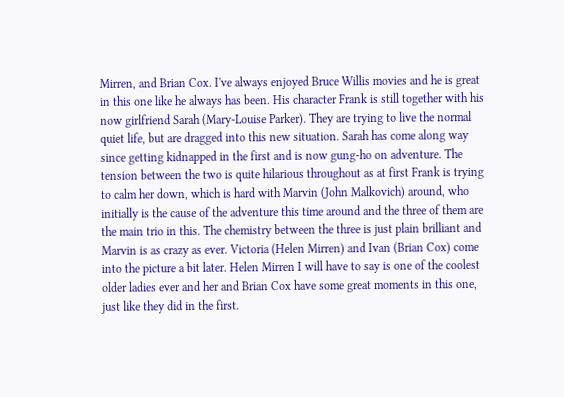Mirren, and Brian Cox. I've always enjoyed Bruce Willis movies and he is great in this one like he always has been. His character Frank is still together with his now girlfriend Sarah (Mary-Louise Parker). They are trying to live the normal quiet life, but are dragged into this new situation. Sarah has come along way since getting kidnapped in the first and is now gung-ho on adventure. The tension between the two is quite hilarious throughout as at first Frank is trying to calm her down, which is hard with Marvin (John Malkovich) around, who initially is the cause of the adventure this time around and the three of them are the main trio in this. The chemistry between the three is just plain brilliant and Marvin is as crazy as ever. Victoria (Helen Mirren) and Ivan (Brian Cox) come into the picture a bit later. Helen Mirren I will have to say is one of the coolest older ladies ever and her and Brian Cox have some great moments in this one, just like they did in the first.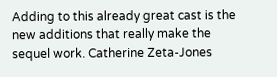Adding to this already great cast is the new additions that really make the sequel work. Catherine Zeta-Jones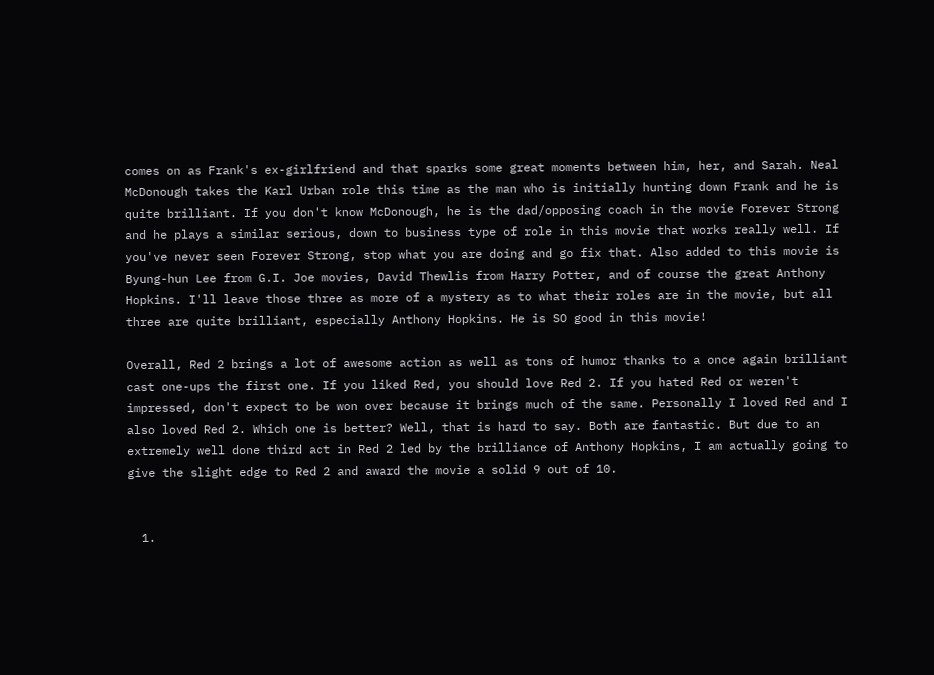comes on as Frank's ex-girlfriend and that sparks some great moments between him, her, and Sarah. Neal McDonough takes the Karl Urban role this time as the man who is initially hunting down Frank and he is quite brilliant. If you don't know McDonough, he is the dad/opposing coach in the movie Forever Strong and he plays a similar serious, down to business type of role in this movie that works really well. If you've never seen Forever Strong, stop what you are doing and go fix that. Also added to this movie is Byung-hun Lee from G.I. Joe movies, David Thewlis from Harry Potter, and of course the great Anthony Hopkins. I'll leave those three as more of a mystery as to what their roles are in the movie, but all three are quite brilliant, especially Anthony Hopkins. He is SO good in this movie!

Overall, Red 2 brings a lot of awesome action as well as tons of humor thanks to a once again brilliant cast one-ups the first one. If you liked Red, you should love Red 2. If you hated Red or weren't impressed, don't expect to be won over because it brings much of the same. Personally I loved Red and I also loved Red 2. Which one is better? Well, that is hard to say. Both are fantastic. But due to an extremely well done third act in Red 2 led by the brilliance of Anthony Hopkins, I am actually going to give the slight edge to Red 2 and award the movie a solid 9 out of 10.


  1.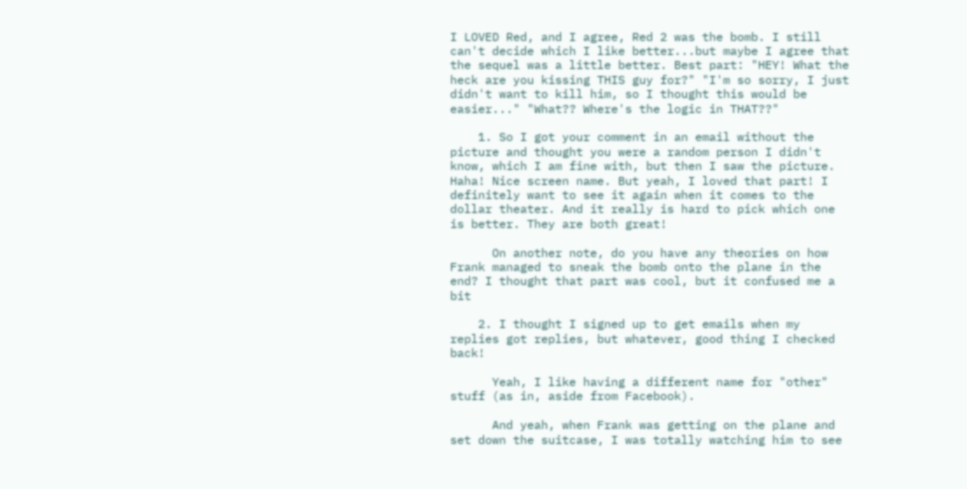I LOVED Red, and I agree, Red 2 was the bomb. I still can't decide which I like better...but maybe I agree that the sequel was a little better. Best part: "HEY! What the heck are you kissing THIS guy for?" "I'm so sorry, I just didn't want to kill him, so I thought this would be easier..." "What?? Where's the logic in THAT??"

    1. So I got your comment in an email without the picture and thought you were a random person I didn't know, which I am fine with, but then I saw the picture. Haha! Nice screen name. But yeah, I loved that part! I definitely want to see it again when it comes to the dollar theater. And it really is hard to pick which one is better. They are both great!

      On another note, do you have any theories on how Frank managed to sneak the bomb onto the plane in the end? I thought that part was cool, but it confused me a bit

    2. I thought I signed up to get emails when my replies got replies, but whatever, good thing I checked back!

      Yeah, I like having a different name for "other" stuff (as in, aside from Facebook).

      And yeah, when Frank was getting on the plane and set down the suitcase, I was totally watching him to see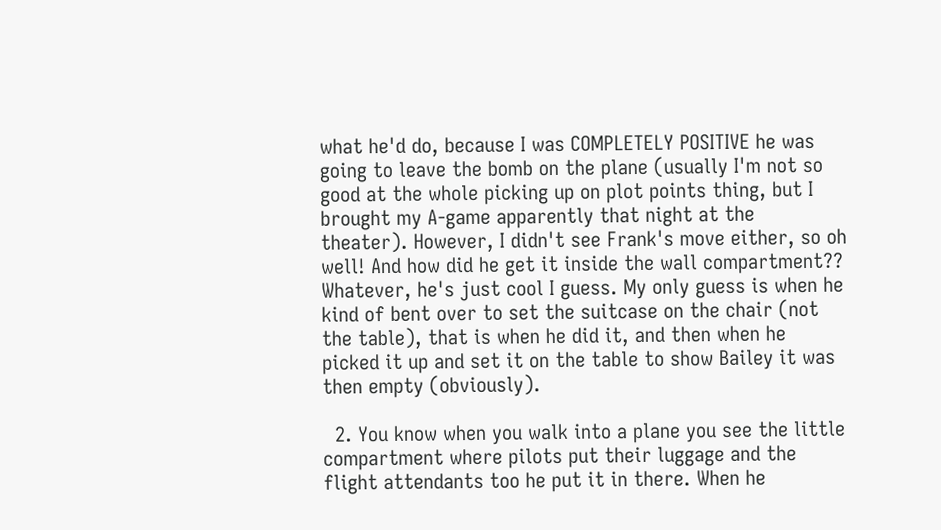what he'd do, because I was COMPLETELY POSITIVE he was going to leave the bomb on the plane (usually I'm not so good at the whole picking up on plot points thing, but I brought my A-game apparently that night at the theater). However, I didn't see Frank's move either, so oh well! And how did he get it inside the wall compartment?? Whatever, he's just cool I guess. My only guess is when he kind of bent over to set the suitcase on the chair (not the table), that is when he did it, and then when he picked it up and set it on the table to show Bailey it was then empty (obviously).

  2. You know when you walk into a plane you see the little compartment where pilots put their luggage and the flight attendants too he put it in there. When he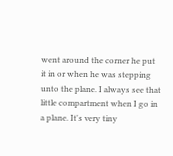went around the corner he put it in or when he was stepping unto the plane. I always see that little compartment when I go in a plane. It's very tiny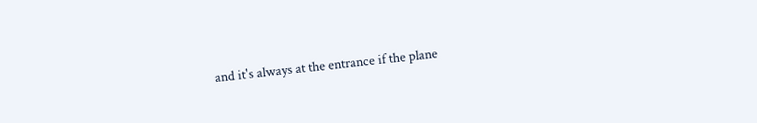and it's always at the entrance if the plane